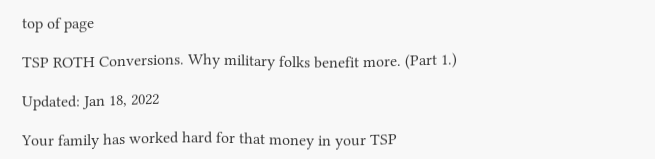top of page

TSP ROTH Conversions. Why military folks benefit more. (Part 1.)

Updated: Jan 18, 2022

Your family has worked hard for that money in your TSP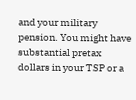and your military pension. You might have substantial pretax dollars in your TSP or a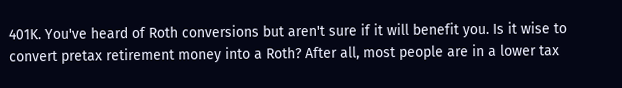401K. You've heard of Roth conversions but aren't sure if it will benefit you. Is it wise to convert pretax retirement money into a Roth? After all, most people are in a lower tax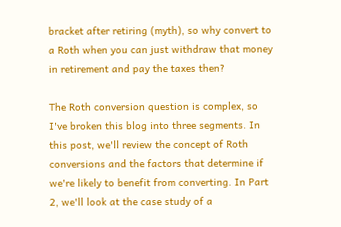bracket after retiring (myth), so why convert to a Roth when you can just withdraw that money in retirement and pay the taxes then?

The Roth conversion question is complex, so I've broken this blog into three segments. In this post, we'll review the concept of Roth conversions and the factors that determine if we're likely to benefit from converting. In Part 2, we'll look at the case study of a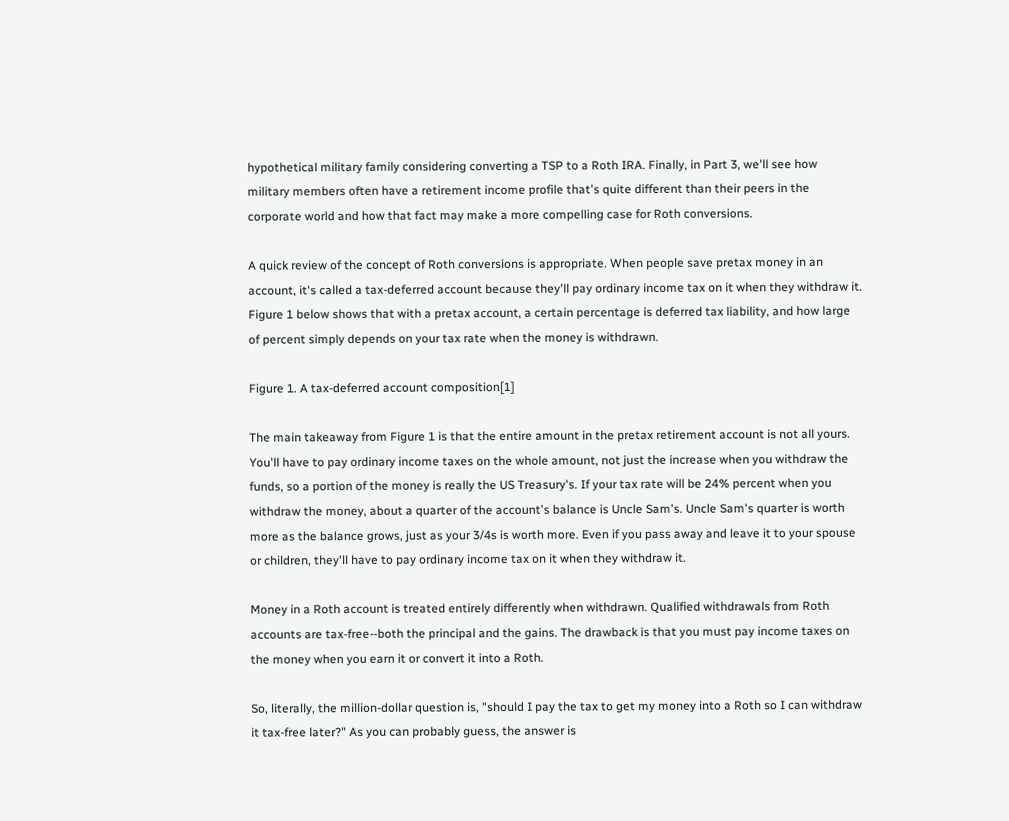hypothetical military family considering converting a TSP to a Roth IRA. Finally, in Part 3, we'll see how military members often have a retirement income profile that's quite different than their peers in the corporate world and how that fact may make a more compelling case for Roth conversions.

A quick review of the concept of Roth conversions is appropriate. When people save pretax money in an account, it's called a tax-deferred account because they'll pay ordinary income tax on it when they withdraw it. Figure 1 below shows that with a pretax account, a certain percentage is deferred tax liability, and how large of percent simply depends on your tax rate when the money is withdrawn.

Figure 1. A tax-deferred account composition[1]

The main takeaway from Figure 1 is that the entire amount in the pretax retirement account is not all yours. You'll have to pay ordinary income taxes on the whole amount, not just the increase when you withdraw the funds, so a portion of the money is really the US Treasury's. If your tax rate will be 24% percent when you withdraw the money, about a quarter of the account's balance is Uncle Sam's. Uncle Sam's quarter is worth more as the balance grows, just as your 3/4s is worth more. Even if you pass away and leave it to your spouse or children, they'll have to pay ordinary income tax on it when they withdraw it.

Money in a Roth account is treated entirely differently when withdrawn. Qualified withdrawals from Roth accounts are tax-free--both the principal and the gains. The drawback is that you must pay income taxes on the money when you earn it or convert it into a Roth.

So, literally, the million-dollar question is, "should I pay the tax to get my money into a Roth so I can withdraw it tax-free later?" As you can probably guess, the answer is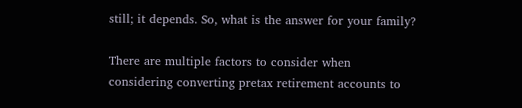still; it depends. So, what is the answer for your family?

There are multiple factors to consider when considering converting pretax retirement accounts to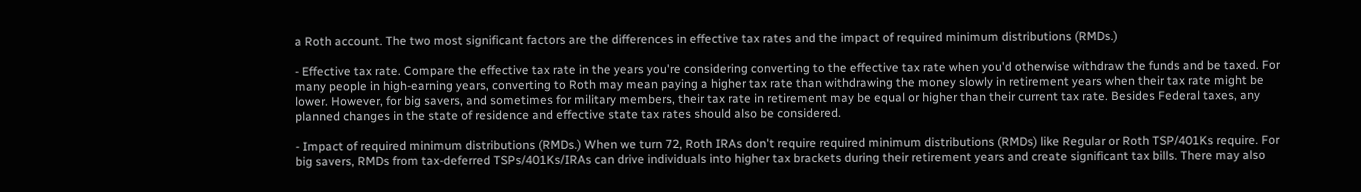a Roth account. The two most significant factors are the differences in effective tax rates and the impact of required minimum distributions (RMDs.)

- Effective tax rate. Compare the effective tax rate in the years you're considering converting to the effective tax rate when you'd otherwise withdraw the funds and be taxed. For many people in high-earning years, converting to Roth may mean paying a higher tax rate than withdrawing the money slowly in retirement years when their tax rate might be lower. However, for big savers, and sometimes for military members, their tax rate in retirement may be equal or higher than their current tax rate. Besides Federal taxes, any planned changes in the state of residence and effective state tax rates should also be considered.

- Impact of required minimum distributions (RMDs.) When we turn 72, Roth IRAs don't require required minimum distributions (RMDs) like Regular or Roth TSP/401Ks require. For big savers, RMDs from tax-deferred TSPs/401Ks/IRAs can drive individuals into higher tax brackets during their retirement years and create significant tax bills. There may also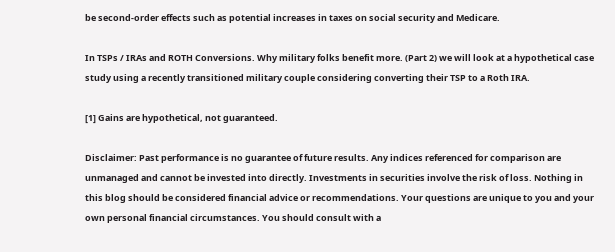be second-order effects such as potential increases in taxes on social security and Medicare.

In TSPs / IRAs and ROTH Conversions. Why military folks benefit more. (Part 2) we will look at a hypothetical case study using a recently transitioned military couple considering converting their TSP to a Roth IRA.

[1] Gains are hypothetical, not guaranteed.

Disclaimer: Past performance is no guarantee of future results. Any indices referenced for comparison are unmanaged and cannot be invested into directly. Investments in securities involve the risk of loss. Nothing in this blog should be considered financial advice or recommendations. Your questions are unique to you and your own personal financial circumstances. You should consult with a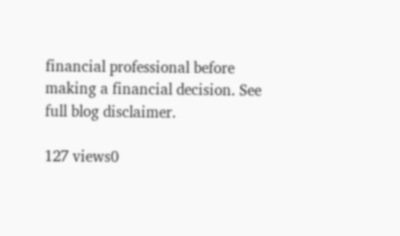financial professional before making a financial decision. See full blog disclaimer.

127 views0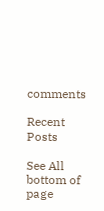comments

Recent Posts

See All
bottom of page